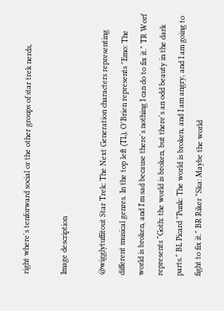right where's tenforward social or the other groups of star trek nerds,

Image description

@wigglytuffitout Star Trek: The Next Generation characters representing different musical genres. In the top left (TL), O'Brien represents "Emo: The world is broken, and I'm sad because there's nothing I can do to fix it." TR Worf represents "Goth: the world is broken, but there's an odd beauty in the dark parts." BL Picard "Punk: The world is broken, and I am angry, and I am going to fight to fix it." BR Riker "Ska: Maybe the world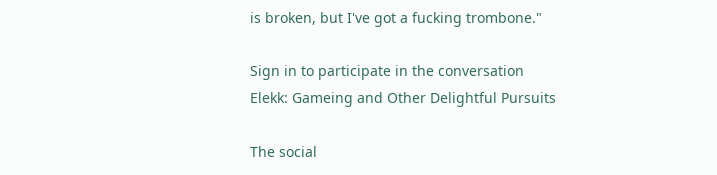is broken, but I've got a fucking trombone."

Sign in to participate in the conversation
Elekk: Gameing and Other Delightful Pursuits

The social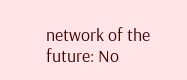network of the future: No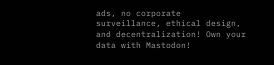ads, no corporate surveillance, ethical design, and decentralization! Own your data with Mastodon!